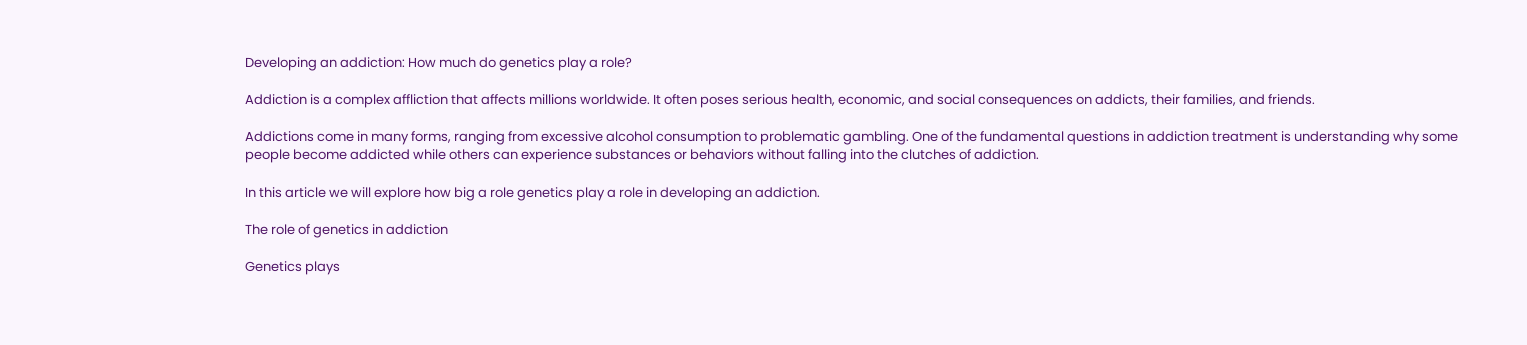Developing an addiction: How much do genetics play a role?

Addiction is a complex affliction that affects millions worldwide. It often poses serious health, economic, and social consequences on addicts, their families, and friends.

Addictions come in many forms, ranging from excessive alcohol consumption to problematic gambling. One of the fundamental questions in addiction treatment is understanding why some people become addicted while others can experience substances or behaviors without falling into the clutches of addiction.

In this article we will explore how big a role genetics play a role in developing an addiction.

The role of genetics in addiction

Genetics plays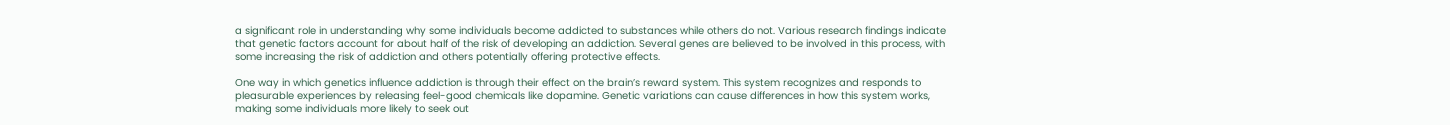a significant role in understanding why some individuals become addicted to substances while others do not. Various research findings indicate that genetic factors account for about half of the risk of developing an addiction. Several genes are believed to be involved in this process, with some increasing the risk of addiction and others potentially offering protective effects.

One way in which genetics influence addiction is through their effect on the brain’s reward system. This system recognizes and responds to pleasurable experiences by releasing feel-good chemicals like dopamine. Genetic variations can cause differences in how this system works, making some individuals more likely to seek out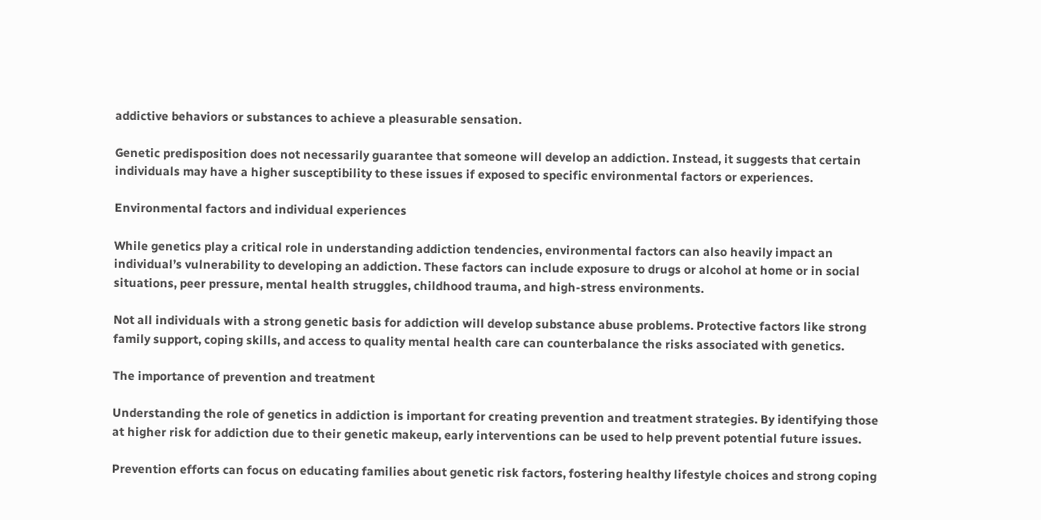addictive behaviors or substances to achieve a pleasurable sensation.

Genetic predisposition does not necessarily guarantee that someone will develop an addiction. Instead, it suggests that certain individuals may have a higher susceptibility to these issues if exposed to specific environmental factors or experiences.

Environmental factors and individual experiences

While genetics play a critical role in understanding addiction tendencies, environmental factors can also heavily impact an individual’s vulnerability to developing an addiction. These factors can include exposure to drugs or alcohol at home or in social situations, peer pressure, mental health struggles, childhood trauma, and high-stress environments.

Not all individuals with a strong genetic basis for addiction will develop substance abuse problems. Protective factors like strong family support, coping skills, and access to quality mental health care can counterbalance the risks associated with genetics.

The importance of prevention and treatment

Understanding the role of genetics in addiction is important for creating prevention and treatment strategies. By identifying those at higher risk for addiction due to their genetic makeup, early interventions can be used to help prevent potential future issues.

Prevention efforts can focus on educating families about genetic risk factors, fostering healthy lifestyle choices and strong coping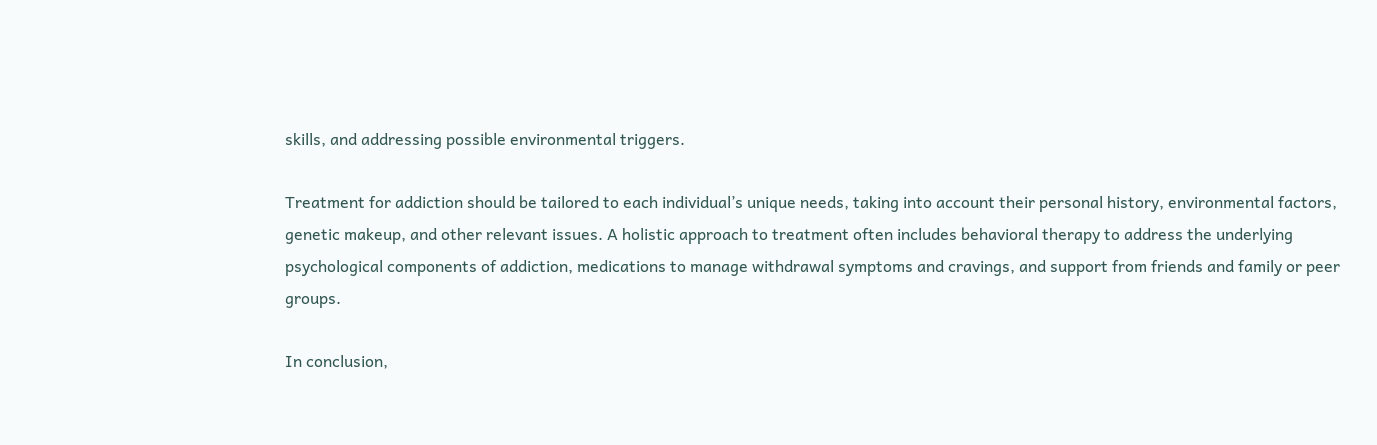skills, and addressing possible environmental triggers.

Treatment for addiction should be tailored to each individual’s unique needs, taking into account their personal history, environmental factors, genetic makeup, and other relevant issues. A holistic approach to treatment often includes behavioral therapy to address the underlying psychological components of addiction, medications to manage withdrawal symptoms and cravings, and support from friends and family or peer groups.

In conclusion,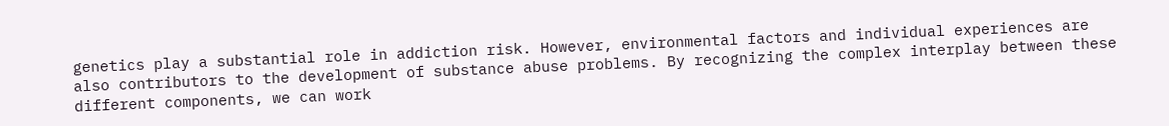genetics play a substantial role in addiction risk. However, environmental factors and individual experiences are also contributors to the development of substance abuse problems. By recognizing the complex interplay between these different components, we can work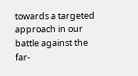towards a targeted approach in our battle against the far-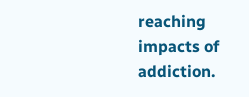reaching impacts of addiction.